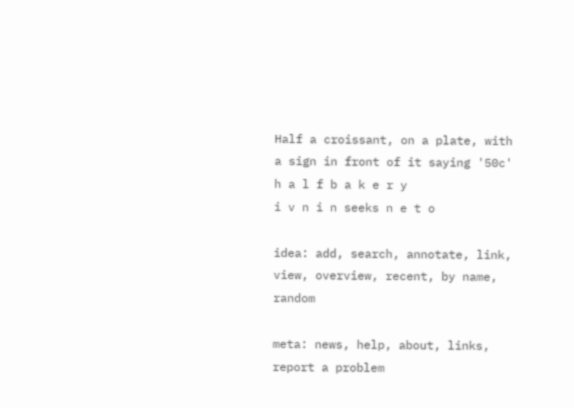Half a croissant, on a plate, with a sign in front of it saying '50c'
h a l f b a k e r y
i v n i n seeks n e t o

idea: add, search, annotate, link, view, overview, recent, by name, random

meta: news, help, about, links, report a problem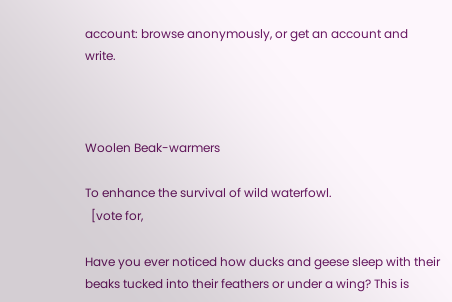account: browse anonymously, or get an account and write.



Woolen Beak-warmers

To enhance the survival of wild waterfowl.
  [vote for,

Have you ever noticed how ducks and geese sleep with their beaks tucked into their feathers or under a wing? This is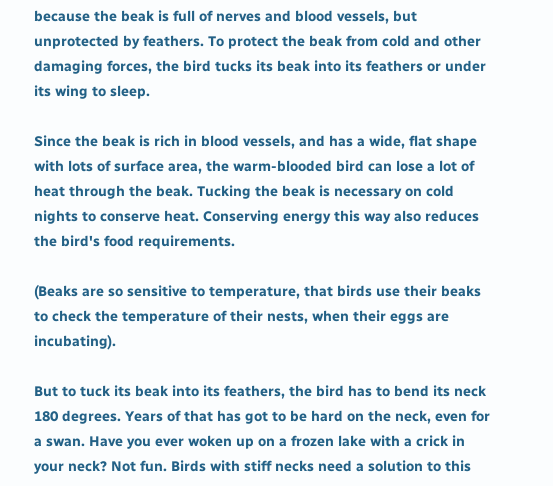because the beak is full of nerves and blood vessels, but unprotected by feathers. To protect the beak from cold and other damaging forces, the bird tucks its beak into its feathers or under its wing to sleep.

Since the beak is rich in blood vessels, and has a wide, flat shape with lots of surface area, the warm-blooded bird can lose a lot of heat through the beak. Tucking the beak is necessary on cold nights to conserve heat. Conserving energy this way also reduces the bird's food requirements.

(Beaks are so sensitive to temperature, that birds use their beaks to check the temperature of their nests, when their eggs are incubating).

But to tuck its beak into its feathers, the bird has to bend its neck 180 degrees. Years of that has got to be hard on the neck, even for a swan. Have you ever woken up on a frozen lake with a crick in your neck? Not fun. Birds with stiff necks need a solution to this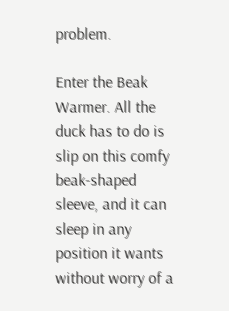problem.

Enter the Beak Warmer. All the duck has to do is slip on this comfy beak-shaped sleeve, and it can sleep in any position it wants without worry of a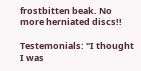frostbitten beak. No more herniated discs!!

Testemonials: "I thought I was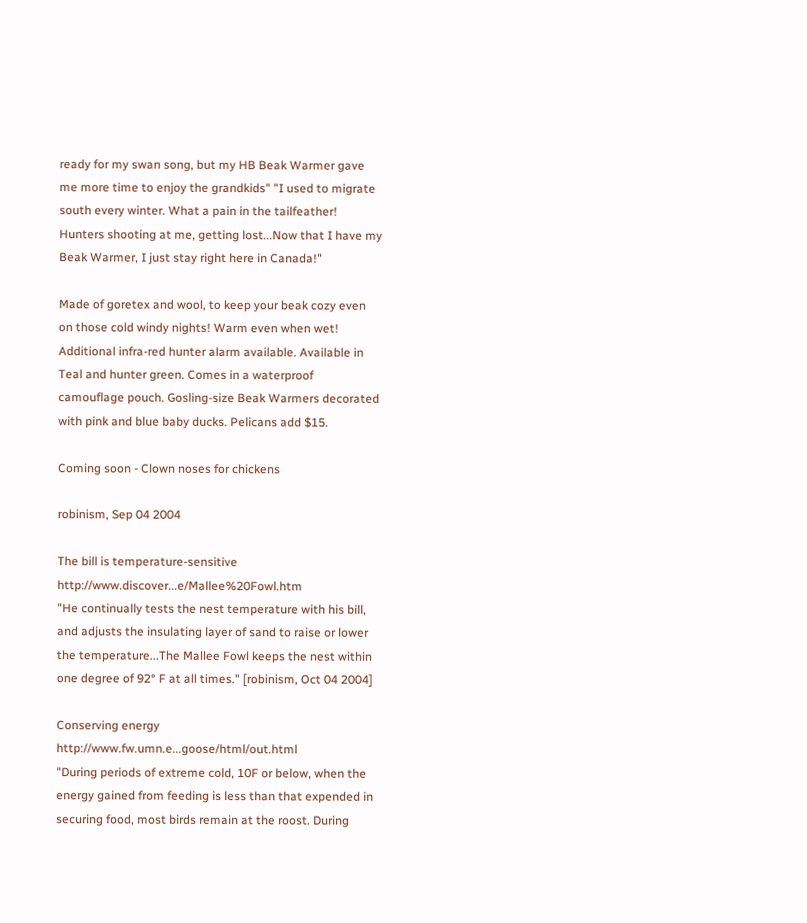ready for my swan song, but my HB Beak Warmer gave me more time to enjoy the grandkids" "I used to migrate south every winter. What a pain in the tailfeather! Hunters shooting at me, getting lost...Now that I have my Beak Warmer, I just stay right here in Canada!"

Made of goretex and wool, to keep your beak cozy even on those cold windy nights! Warm even when wet! Additional infra-red hunter alarm available. Available in Teal and hunter green. Comes in a waterproof camouflage pouch. Gosling-size Beak Warmers decorated with pink and blue baby ducks. Pelicans add $15.

Coming soon - Clown noses for chickens

robinism, Sep 04 2004

The bill is temperature-sensitive http://www.discover...e/Mallee%20Fowl.htm
"He continually tests the nest temperature with his bill, and adjusts the insulating layer of sand to raise or lower the temperature...The Mallee Fowl keeps the nest within one degree of 92° F at all times." [robinism, Oct 04 2004]

Conserving energy http://www.fw.umn.e...goose/html/out.html
"During periods of extreme cold, 10F or below, when the energy gained from feeding is less than that expended in securing food, most birds remain at the roost. During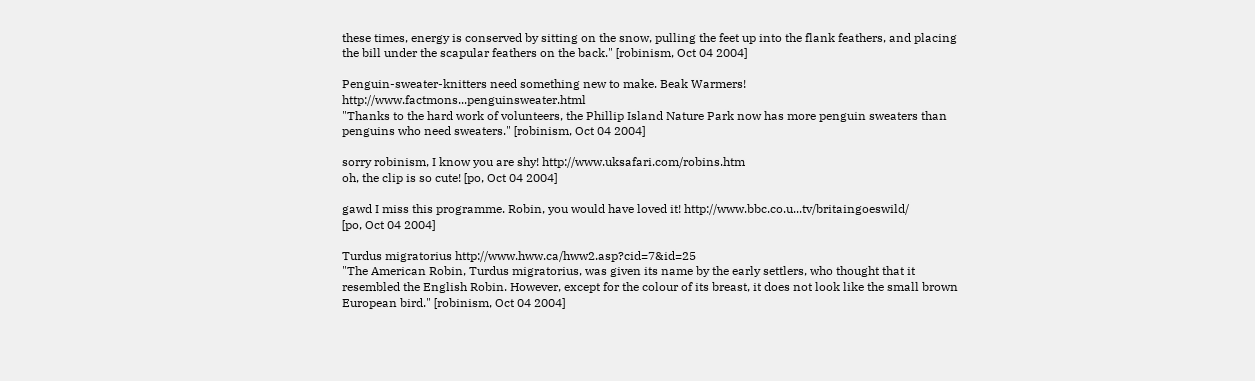these times, energy is conserved by sitting on the snow, pulling the feet up into the flank feathers, and placing the bill under the scapular feathers on the back." [robinism, Oct 04 2004]

Penguin-sweater-knitters need something new to make. Beak Warmers! http://www.factmons...penguinsweater.html
"Thanks to the hard work of volunteers, the Phillip Island Nature Park now has more penguin sweaters than penguins who need sweaters." [robinism, Oct 04 2004]

sorry robinism, I know you are shy! http://www.uksafari.com/robins.htm
oh, the clip is so cute! [po, Oct 04 2004]

gawd I miss this programme. Robin, you would have loved it! http://www.bbc.co.u...tv/britaingoeswild/
[po, Oct 04 2004]

Turdus migratorius http://www.hww.ca/hww2.asp?cid=7&id=25
"The American Robin, Turdus migratorius, was given its name by the early settlers, who thought that it resembled the English Robin. However, except for the colour of its breast, it does not look like the small brown European bird." [robinism, Oct 04 2004]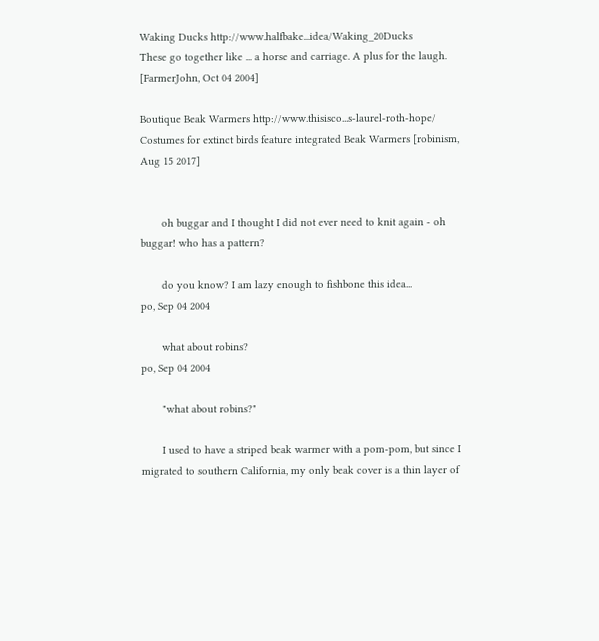Waking Ducks http://www.halfbake...idea/Waking_20Ducks
These go together like ... a horse and carriage. A plus for the laugh. [FarmerJohn, Oct 04 2004]

Boutique Beak Warmers http://www.thisisco...s-laurel-roth-hope/
Costumes for extinct birds feature integrated Beak Warmers [robinism, Aug 15 2017]


       oh buggar and I thought I did not ever need to knit again - oh buggar! who has a pattern?

       do you know? I am lazy enough to fishbone this idea...
po, Sep 04 2004

       what about robins?
po, Sep 04 2004

       "what about robins?"

       I used to have a striped beak warmer with a pom-pom, but since I migrated to southern California, my only beak cover is a thin layer of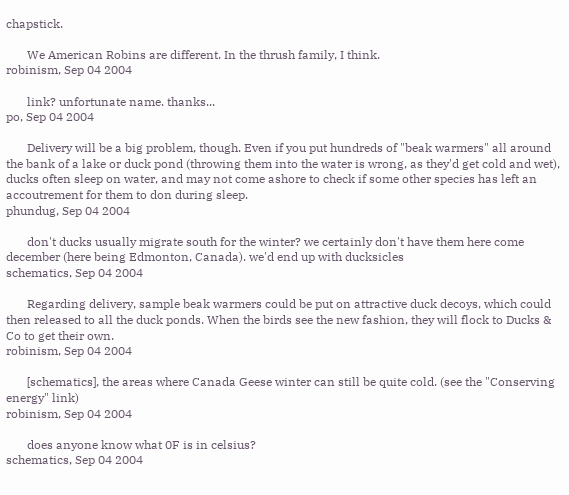chapstick.

       We American Robins are different. In the thrush family, I think.
robinism, Sep 04 2004

       link? unfortunate name. thanks...
po, Sep 04 2004

       Delivery will be a big problem, though. Even if you put hundreds of "beak warmers" all around the bank of a lake or duck pond (throwing them into the water is wrong, as they'd get cold and wet), ducks often sleep on water, and may not come ashore to check if some other species has left an accoutrement for them to don during sleep.
phundug, Sep 04 2004

       don't ducks usually migrate south for the winter? we certainly don't have them here come december (here being Edmonton, Canada). we'd end up with ducksicles
schematics, Sep 04 2004

       Regarding delivery, sample beak warmers could be put on attractive duck decoys, which could then released to all the duck ponds. When the birds see the new fashion, they will flock to Ducks & Co to get their own.
robinism, Sep 04 2004

       [schematics], the areas where Canada Geese winter can still be quite cold. (see the "Conserving energy" link)
robinism, Sep 04 2004

       does anyone know what 0F is in celsius?
schematics, Sep 04 2004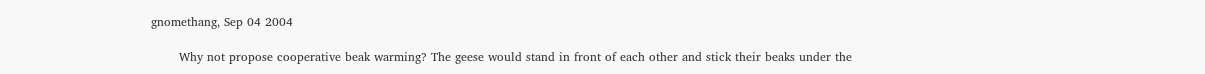gnomethang, Sep 04 2004

       Why not propose cooperative beak warming? The geese would stand in front of each other and stick their beaks under the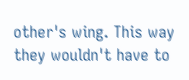other's wing. This way they wouldn't have to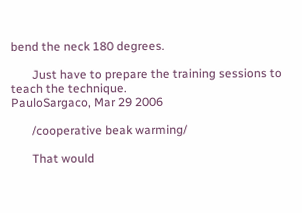bend the neck 180 degrees.

       Just have to prepare the training sessions to teach the technique.
PauloSargaco, Mar 29 2006

       /cooperative beak warming/

       That would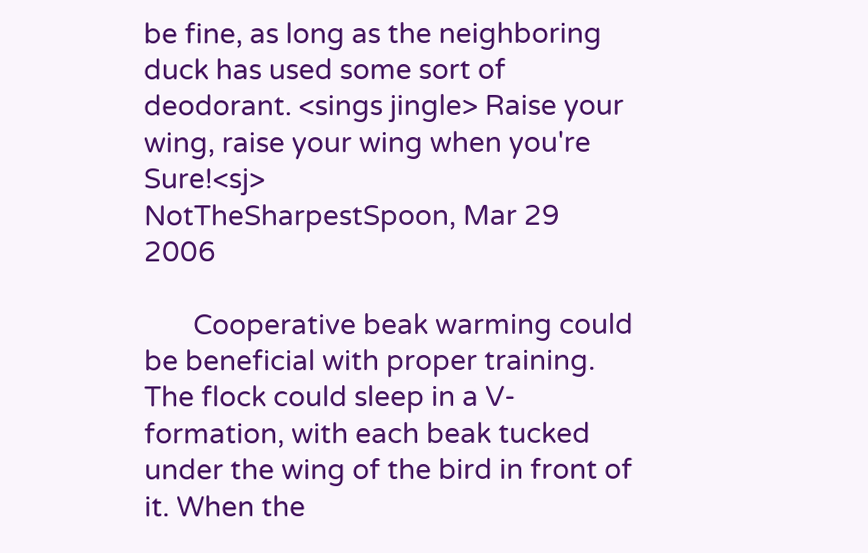be fine, as long as the neighboring duck has used some sort of deodorant. <sings jingle> Raise your wing, raise your wing when you're Sure!<sj>
NotTheSharpestSpoon, Mar 29 2006

       Cooperative beak warming could be beneficial with proper training. The flock could sleep in a V-formation, with each beak tucked under the wing of the bird in front of it. When the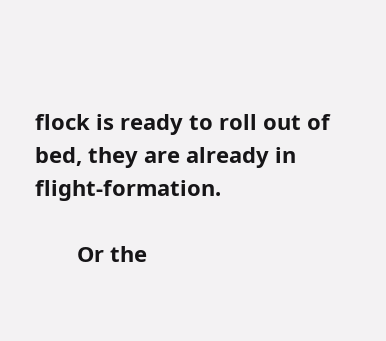flock is ready to roll out of bed, they are already in flight-formation.

       Or the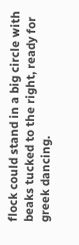flock could stand in a big circle with beaks tucked to the right, ready for greek dancing.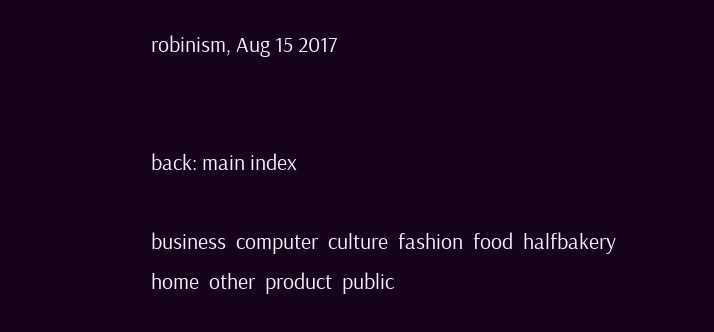robinism, Aug 15 2017


back: main index

business  computer  culture  fashion  food  halfbakery  home  other  product  public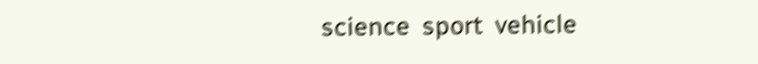science  sport  vehicle